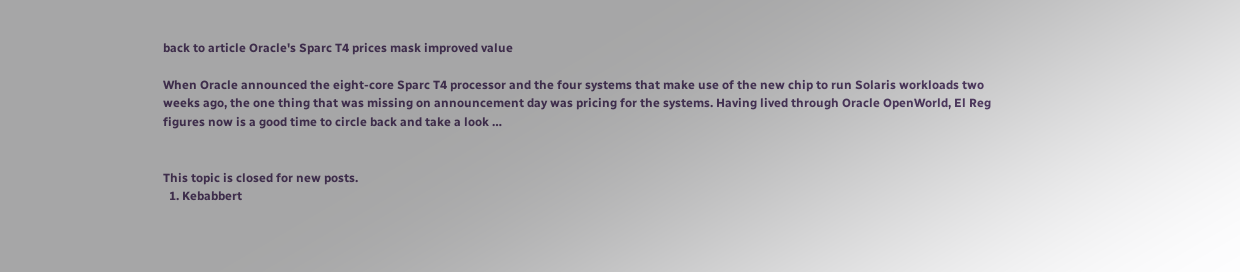back to article Oracle's Sparc T4 prices mask improved value

When Oracle announced the eight-core Sparc T4 processor and the four systems that make use of the new chip to run Solaris workloads two weeks ago, the one thing that was missing on announcement day was pricing for the systems. Having lived through Oracle OpenWorld, El Reg figures now is a good time to circle back and take a look …


This topic is closed for new posts.
  1. Kebabbert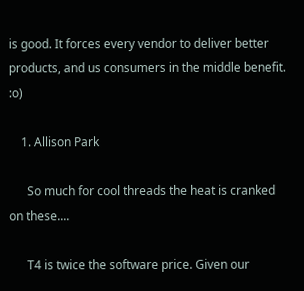is good. It forces every vendor to deliver better products, and us consumers in the middle benefit. :o)

    1. Allison Park

      So much for cool threads the heat is cranked on these....

      T4 is twice the software price. Given our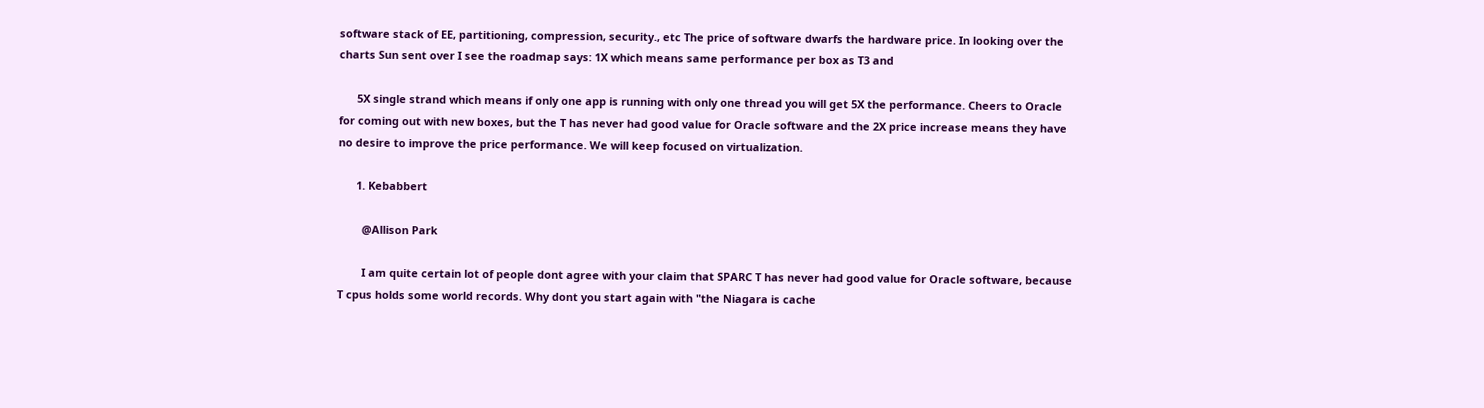software stack of EE, partitioning, compression, security., etc The price of software dwarfs the hardware price. In looking over the charts Sun sent over I see the roadmap says: 1X which means same performance per box as T3 and

      5X single strand which means if only one app is running with only one thread you will get 5X the performance. Cheers to Oracle for coming out with new boxes, but the T has never had good value for Oracle software and the 2X price increase means they have no desire to improve the price performance. We will keep focused on virtualization.

      1. Kebabbert

        @Allison Park

        I am quite certain lot of people dont agree with your claim that SPARC T has never had good value for Oracle software, because T cpus holds some world records. Why dont you start again with "the Niagara is cache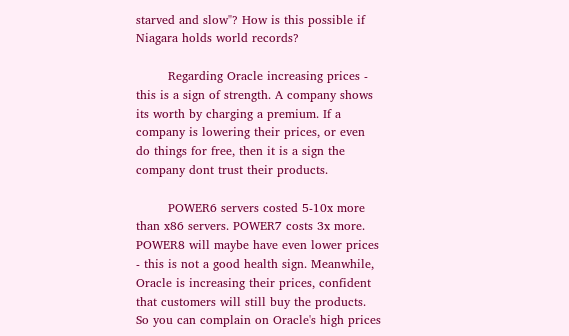starved and slow"? How is this possible if Niagara holds world records?

        Regarding Oracle increasing prices - this is a sign of strength. A company shows its worth by charging a premium. If a company is lowering their prices, or even do things for free, then it is a sign the company dont trust their products.

        POWER6 servers costed 5-10x more than x86 servers. POWER7 costs 3x more. POWER8 will maybe have even lower prices - this is not a good health sign. Meanwhile, Oracle is increasing their prices, confident that customers will still buy the products. So you can complain on Oracle's high prices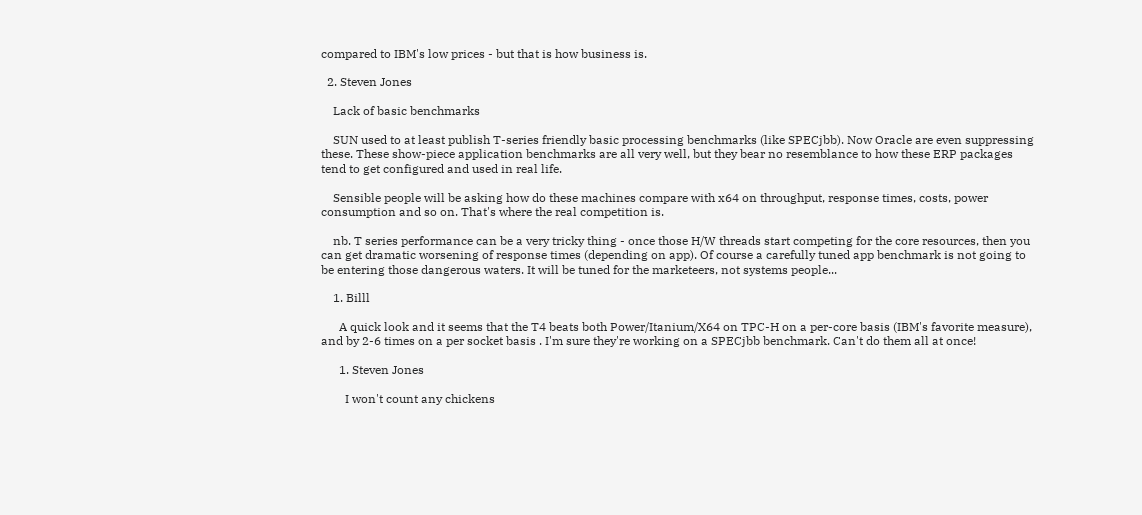compared to IBM's low prices - but that is how business is.

  2. Steven Jones

    Lack of basic benchmarks

    SUN used to at least publish T-series friendly basic processing benchmarks (like SPECjbb). Now Oracle are even suppressing these. These show-piece application benchmarks are all very well, but they bear no resemblance to how these ERP packages tend to get configured and used in real life.

    Sensible people will be asking how do these machines compare with x64 on throughput, response times, costs, power consumption and so on. That's where the real competition is.

    nb. T series performance can be a very tricky thing - once those H/W threads start competing for the core resources, then you can get dramatic worsening of response times (depending on app). Of course a carefully tuned app benchmark is not going to be entering those dangerous waters. It will be tuned for the marketeers, not systems people...

    1. Billl

      A quick look and it seems that the T4 beats both Power/Itanium/X64 on TPC-H on a per-core basis (IBM's favorite measure), and by 2-6 times on a per socket basis . I'm sure they're working on a SPECjbb benchmark. Can't do them all at once!

      1. Steven Jones

        I won't count any chickens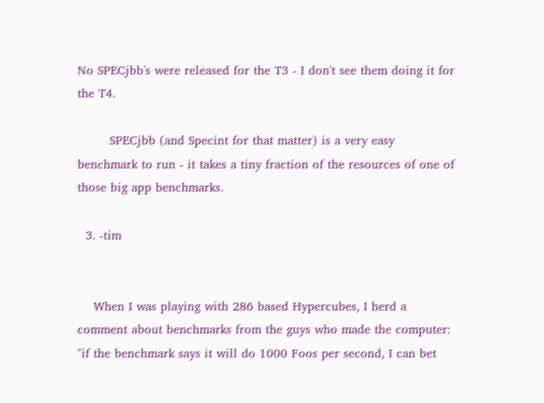No SPECjbb's were released for the T3 - I don't see them doing it for the T4.

        SPECjbb (and Specint for that matter) is a very easy benchmark to run - it takes a tiny fraction of the resources of one of those big app benchmarks.

  3. -tim


    When I was playing with 286 based Hypercubes, I herd a comment about benchmarks from the guys who made the computer: "if the benchmark says it will do 1000 Foos per second, I can bet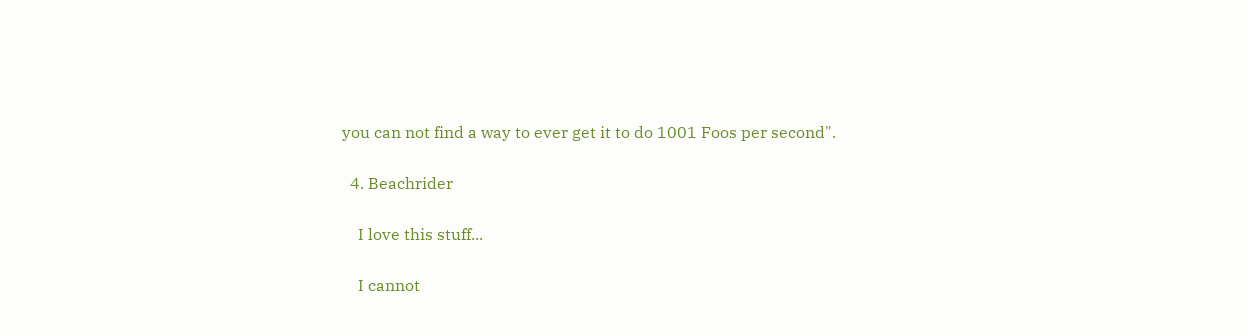you can not find a way to ever get it to do 1001 Foos per second".

  4. Beachrider

    I love this stuff...

    I cannot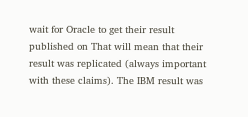wait for Oracle to get their result published on That will mean that their result was replicated (always important with these claims). The IBM result was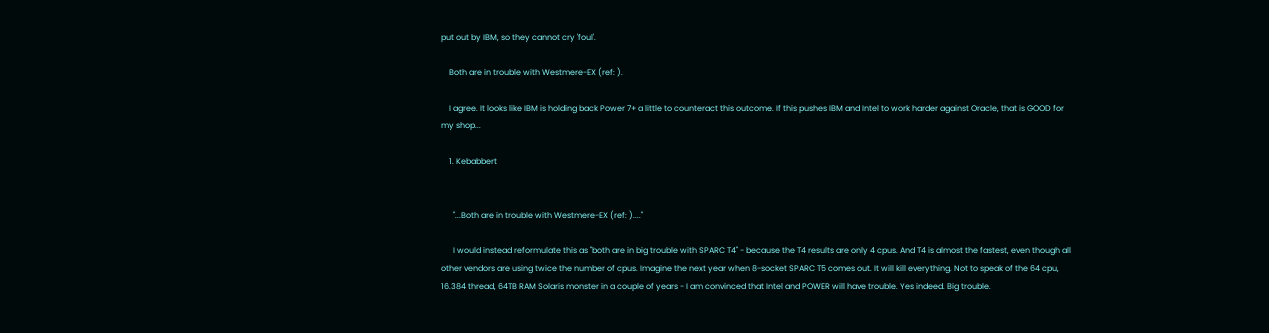put out by IBM, so they cannot cry 'foul'.

    Both are in trouble with Westmere-EX (ref: ).

    I agree. It looks like IBM is holding back Power 7+ a little to counteract this outcome. If this pushes IBM and Intel to work harder against Oracle, that is GOOD for my shop...

    1. Kebabbert


      "...Both are in trouble with Westmere-EX (ref: )...."

      I would instead reformulate this as "both are in big trouble with SPARC T4" - because the T4 results are only 4 cpus. And T4 is almost the fastest, even though all other vendors are using twice the number of cpus. Imagine the next year when 8-socket SPARC T5 comes out. It will kill everything. Not to speak of the 64 cpu, 16.384 thread, 64TB RAM Solaris monster in a couple of years - I am convinced that Intel and POWER will have trouble. Yes indeed. Big trouble.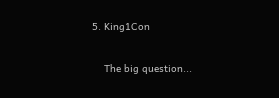5. King1Con

    The big question...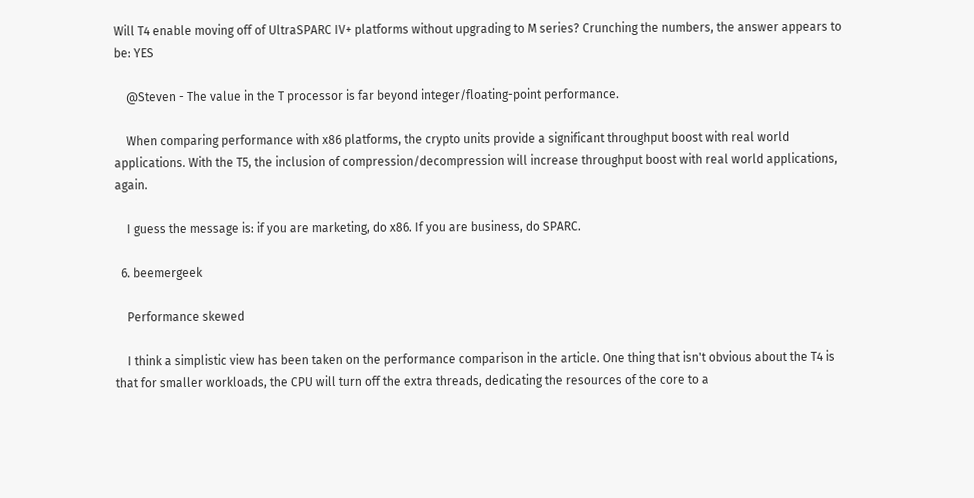Will T4 enable moving off of UltraSPARC IV+ platforms without upgrading to M series? Crunching the numbers, the answer appears to be: YES

    @Steven - The value in the T processor is far beyond integer/floating-point performance.

    When comparing performance with x86 platforms, the crypto units provide a significant throughput boost with real world applications. With the T5, the inclusion of compression/decompression will increase throughput boost with real world applications, again.

    I guess the message is: if you are marketing, do x86. If you are business, do SPARC.

  6. beemergeek

    Performance skewed

    I think a simplistic view has been taken on the performance comparison in the article. One thing that isn't obvious about the T4 is that for smaller workloads, the CPU will turn off the extra threads, dedicating the resources of the core to a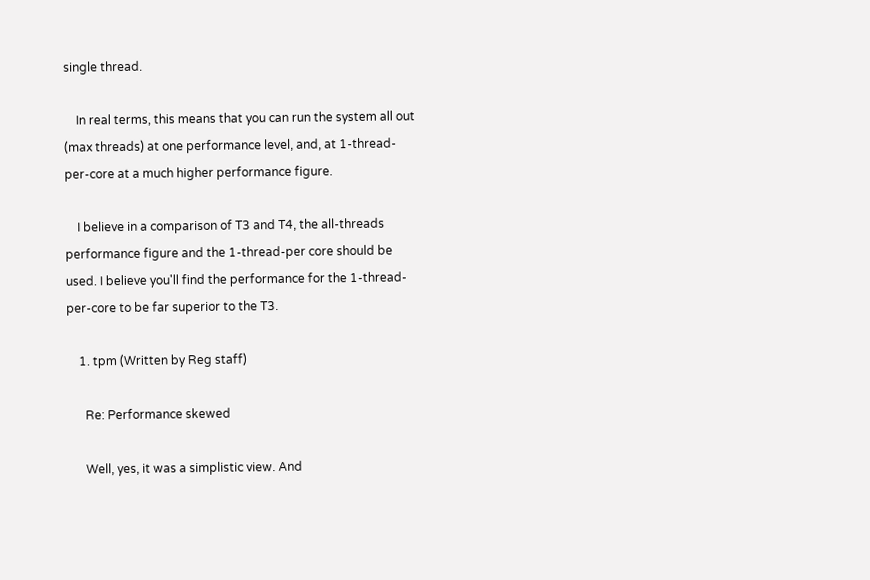single thread.

    In real terms, this means that you can run the system all out (max threads) at one performance level, and, at 1-thread-per-core at a much higher performance figure.

    I believe in a comparison of T3 and T4, the all-threads performance figure and the 1-thread-per core should be used. I believe you'll find the performance for the 1-thread-per-core to be far superior to the T3.

    1. tpm (Written by Reg staff)

      Re: Performance skewed

      Well, yes, it was a simplistic view. And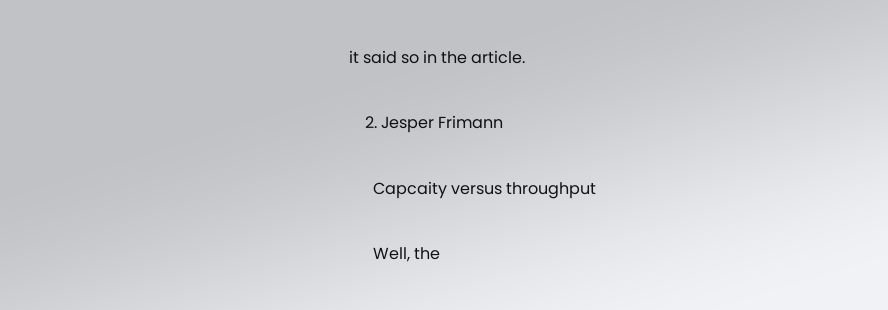it said so in the article.

    2. Jesper Frimann

      Capcaity versus throughput

      Well, the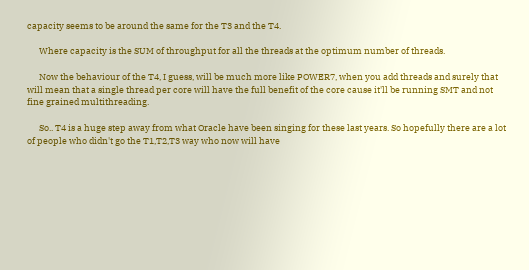capacity seems to be around the same for the T3 and the T4.

      Where capacity is the SUM of throughput for all the threads at the optimum number of threads.

      Now the behaviour of the T4, I guess, will be much more like POWER7, when you add threads and surely that will mean that a single thread per core will have the full benefit of the core cause it'll be running SMT and not fine grained multithreading.

      So.. T4 is a huge step away from what Oracle have been singing for these last years. So hopefully there are a lot of people who didn't go the T1,T2,T3 way who now will have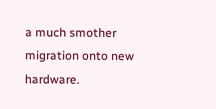a much smother migration onto new hardware.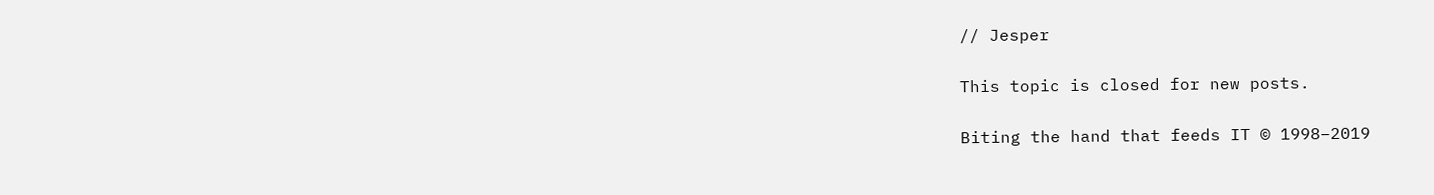// Jesper

This topic is closed for new posts.

Biting the hand that feeds IT © 1998–2019